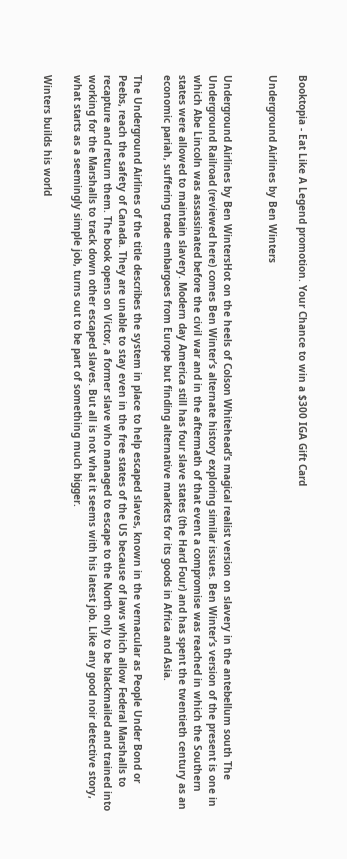Booktopia - Eat Like A Legend promotion. Your Chance to win a $300 IGA Gift Card

Underground Airlines by Ben Winters


Underground Airlines by Ben WintersHot on the heels of Colson Whitehead’s magical realist version on slavery in the antebellum south The Underground Railroad (reviewed here) comes Ben Winter’s alternate history exploring similar issues. Ben Winter’s version of the present is one in which Abe Lincoln was assassinated before the civil war and in the aftermath of that event a compromise was reached in which the Southern states were allowed to maintain slavery. Modern day America still has four slave states (the Hard Four) and has spent the twentieth century as an economic pariah, suffering trade embargoes from Europe but finding alternative markets for its goods in Africa and Asia.

The Underground Airlines of the title describes the system in place to help escaped slaves, known in the vernacular as People Under Bond or Peebs, reach the safety of Canada. They are unable to stay even in the free states of the US because of laws which allow Federal Marshalls to recapture and return them. The book opens on Victor, a former slave who managed to escape to the North only to be blackmailed and trained into working for the Marshalls to track down other escaped slaves. But all is not what it seems with his latest job. Like any good noir detective story, what starts as a seemingly simple job, turns out to be part of something much bigger.

Winters builds his world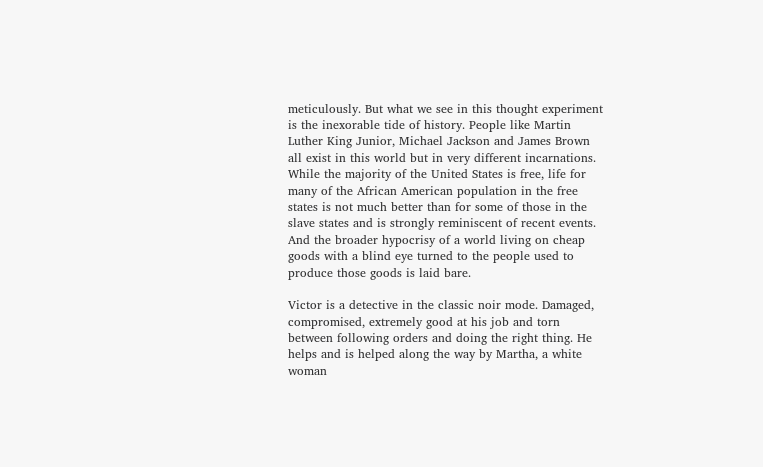meticulously. But what we see in this thought experiment is the inexorable tide of history. People like Martin Luther King Junior, Michael Jackson and James Brown all exist in this world but in very different incarnations. While the majority of the United States is free, life for many of the African American population in the free states is not much better than for some of those in the slave states and is strongly reminiscent of recent events. And the broader hypocrisy of a world living on cheap goods with a blind eye turned to the people used to produce those goods is laid bare.

Victor is a detective in the classic noir mode. Damaged, compromised, extremely good at his job and torn between following orders and doing the right thing. He helps and is helped along the way by Martha, a white woman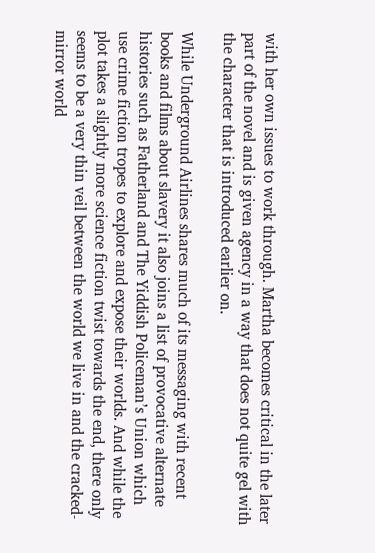with her own issues to work through. Martha becomes critical in the later part of the novel and is given agency in a way that does not quite gel with the character that is introduced earlier on.

While Underground Airlines shares much of its messaging with recent books and films about slavery it also joins a list of provocative alternate histories such as Fatherland and The Yiddish Policeman’s Union which use crime fiction tropes to explore and expose their worlds. And while the plot takes a slightly more science fiction twist towards the end, there only seems to be a very thin veil between the world we live in and the cracked-mirror world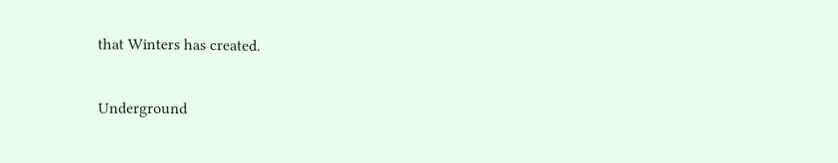that Winters has created.

Underground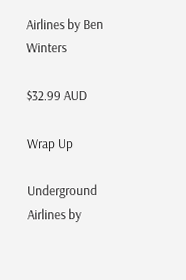Airlines by Ben Winters

$32.99 AUD

Wrap Up

Underground Airlines by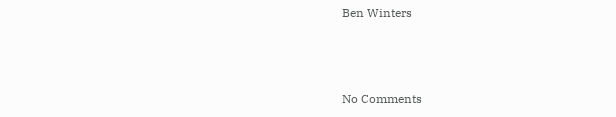Ben Winters



No Comments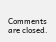Comments are closed.